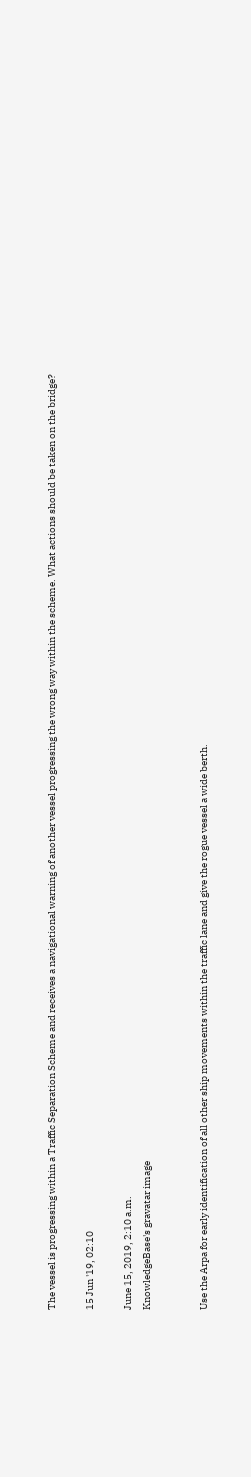The vessel is progressing within a Traffic Separation Scheme and receives a navigational warning of another vessel progressing the wrong way within the scheme. What actions should be taken on the bridge?

15 Jun '19, 02:10

June 15, 2019, 2:10 a.m.
KnowledgeBase's gravatar image


Use the Arpa for early identification of all other ship movements within the traffic lane and give the rogue vessel a wide berth.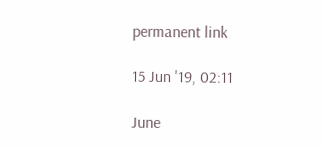permanent link

15 Jun '19, 02:11

June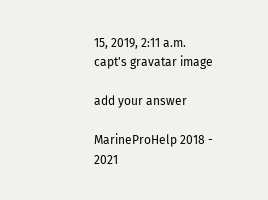15, 2019, 2:11 a.m.
capt's gravatar image

add your answer

MarineProHelp 2018 - 2021